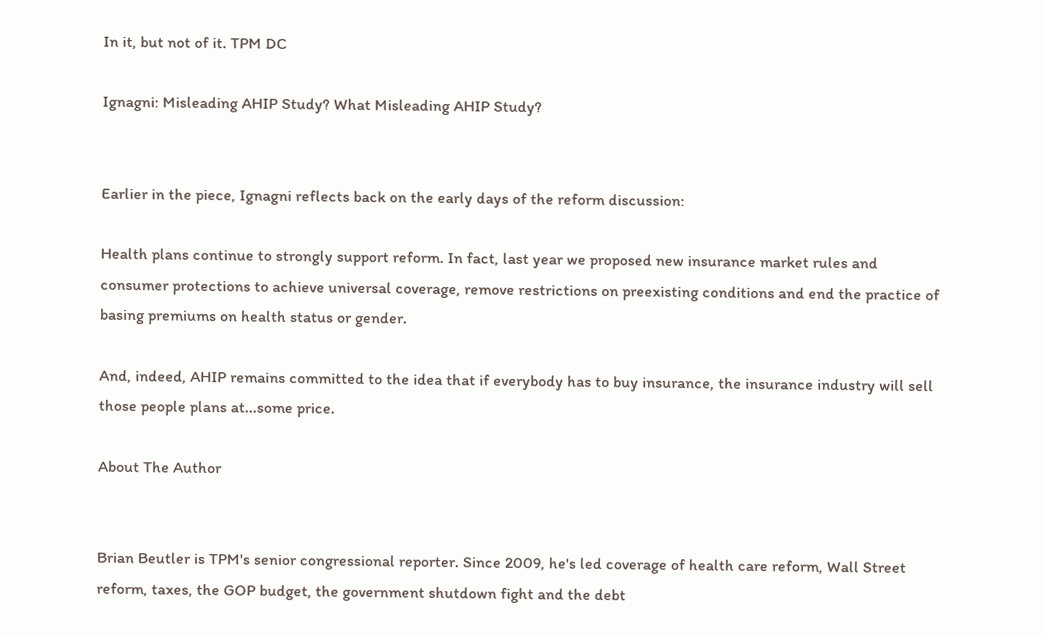In it, but not of it. TPM DC

Ignagni: Misleading AHIP Study? What Misleading AHIP Study?


Earlier in the piece, Ignagni reflects back on the early days of the reform discussion:

Health plans continue to strongly support reform. In fact, last year we proposed new insurance market rules and consumer protections to achieve universal coverage, remove restrictions on preexisting conditions and end the practice of basing premiums on health status or gender.

And, indeed, AHIP remains committed to the idea that if everybody has to buy insurance, the insurance industry will sell those people plans at...some price.

About The Author


Brian Beutler is TPM's senior congressional reporter. Since 2009, he's led coverage of health care reform, Wall Street reform, taxes, the GOP budget, the government shutdown fight and the debt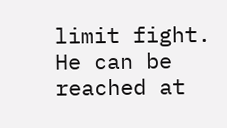limit fight. He can be reached at